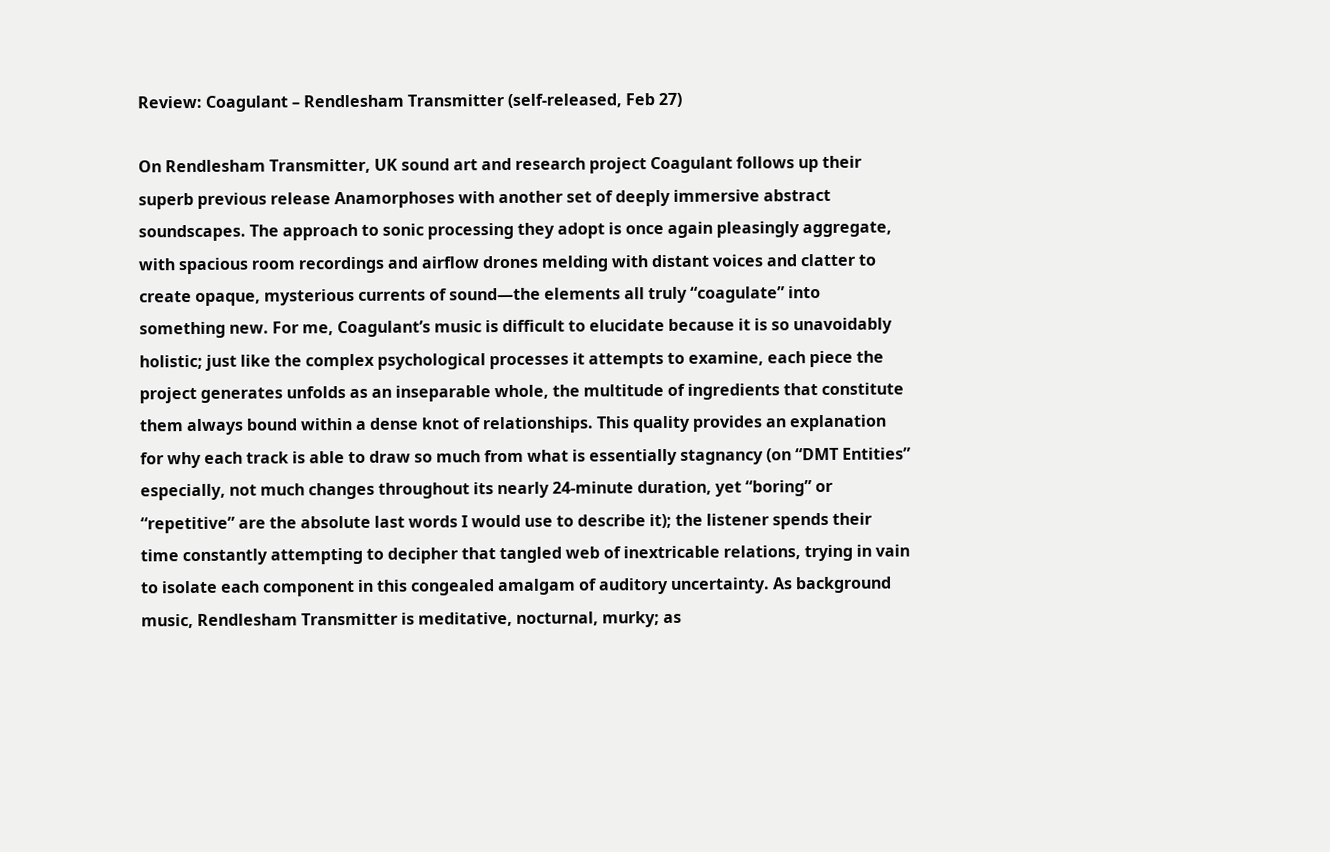Review: Coagulant – Rendlesham Transmitter (self-released, Feb 27)

On Rendlesham Transmitter, UK sound art and research project Coagulant follows up their superb previous release Anamorphoses with another set of deeply immersive abstract soundscapes. The approach to sonic processing they adopt is once again pleasingly aggregate, with spacious room recordings and airflow drones melding with distant voices and clatter to create opaque, mysterious currents of sound—the elements all truly “coagulate” into something new. For me, Coagulant’s music is difficult to elucidate because it is so unavoidably holistic; just like the complex psychological processes it attempts to examine, each piece the project generates unfolds as an inseparable whole, the multitude of ingredients that constitute them always bound within a dense knot of relationships. This quality provides an explanation for why each track is able to draw so much from what is essentially stagnancy (on “DMT Entities” especially, not much changes throughout its nearly 24-minute duration, yet “boring” or “repetitive” are the absolute last words I would use to describe it); the listener spends their time constantly attempting to decipher that tangled web of inextricable relations, trying in vain to isolate each component in this congealed amalgam of auditory uncertainty. As background music, Rendlesham Transmitter is meditative, nocturnal, murky; as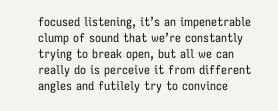focused listening, it’s an impenetrable clump of sound that we’re constantly trying to break open, but all we can really do is perceive it from different angles and futilely try to convince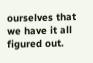ourselves that we have it all figured out.